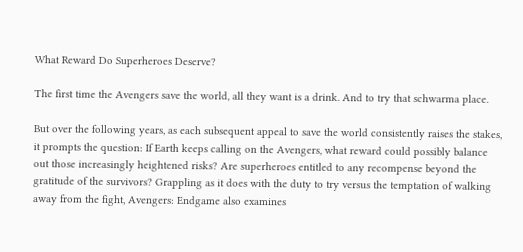What Reward Do Superheroes Deserve?

The first time the Avengers save the world, all they want is a drink. And to try that schwarma place.

But over the following years, as each subsequent appeal to save the world consistently raises the stakes, it prompts the question: If Earth keeps calling on the Avengers, what reward could possibly balance out those increasingly heightened risks? Are superheroes entitled to any recompense beyond the gratitude of the survivors? Grappling as it does with the duty to try versus the temptation of walking away from the fight, Avengers: Endgame also examines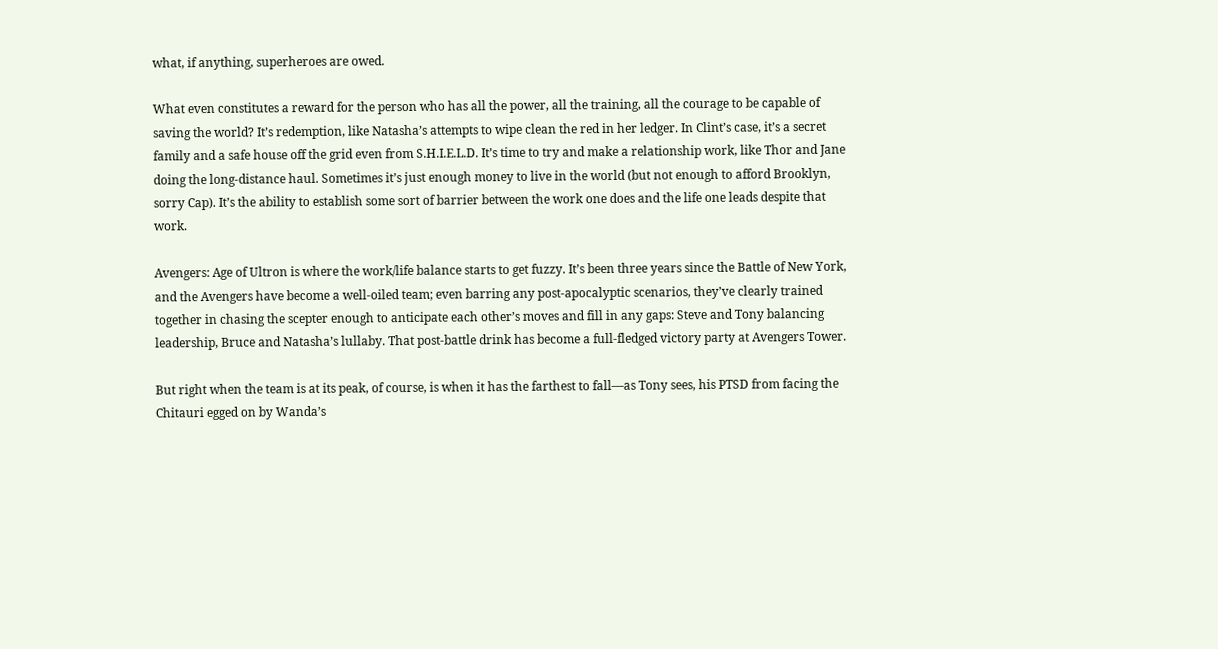what, if anything, superheroes are owed.

What even constitutes a reward for the person who has all the power, all the training, all the courage to be capable of saving the world? It’s redemption, like Natasha’s attempts to wipe clean the red in her ledger. In Clint’s case, it’s a secret family and a safe house off the grid even from S.H.I.E.L.D. It’s time to try and make a relationship work, like Thor and Jane doing the long-distance haul. Sometimes it’s just enough money to live in the world (but not enough to afford Brooklyn, sorry Cap). It’s the ability to establish some sort of barrier between the work one does and the life one leads despite that work.

Avengers: Age of Ultron is where the work/life balance starts to get fuzzy. It’s been three years since the Battle of New York, and the Avengers have become a well-oiled team; even barring any post-apocalyptic scenarios, they’ve clearly trained together in chasing the scepter enough to anticipate each other’s moves and fill in any gaps: Steve and Tony balancing leadership, Bruce and Natasha’s lullaby. That post-battle drink has become a full-fledged victory party at Avengers Tower.

But right when the team is at its peak, of course, is when it has the farthest to fall—as Tony sees, his PTSD from facing the Chitauri egged on by Wanda’s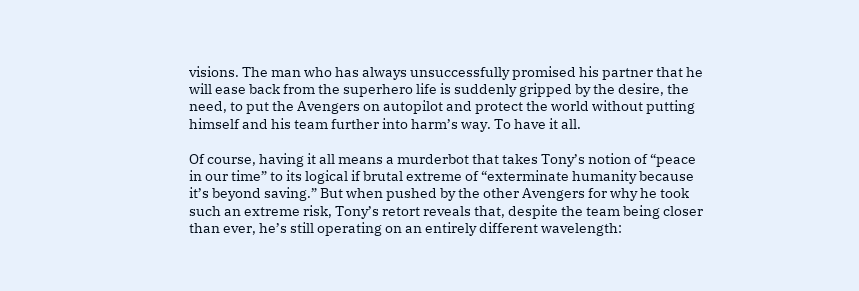visions. The man who has always unsuccessfully promised his partner that he will ease back from the superhero life is suddenly gripped by the desire, the need, to put the Avengers on autopilot and protect the world without putting himself and his team further into harm’s way. To have it all.

Of course, having it all means a murderbot that takes Tony’s notion of “peace in our time” to its logical if brutal extreme of “exterminate humanity because it’s beyond saving.” But when pushed by the other Avengers for why he took such an extreme risk, Tony’s retort reveals that, despite the team being closer than ever, he’s still operating on an entirely different wavelength: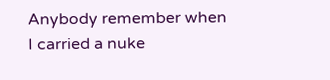Anybody remember when I carried a nuke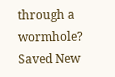through a wormhole? Saved New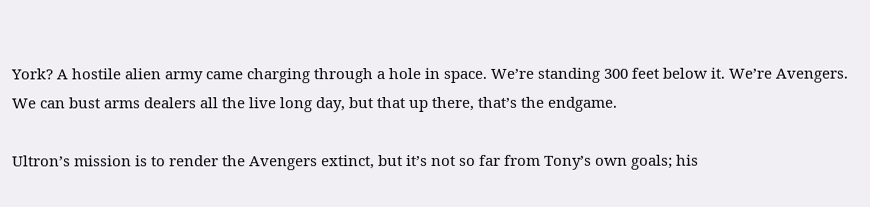York? A hostile alien army came charging through a hole in space. We’re standing 300 feet below it. We’re Avengers. We can bust arms dealers all the live long day, but that up there, that’s the endgame.

Ultron’s mission is to render the Avengers extinct, but it’s not so far from Tony’s own goals; his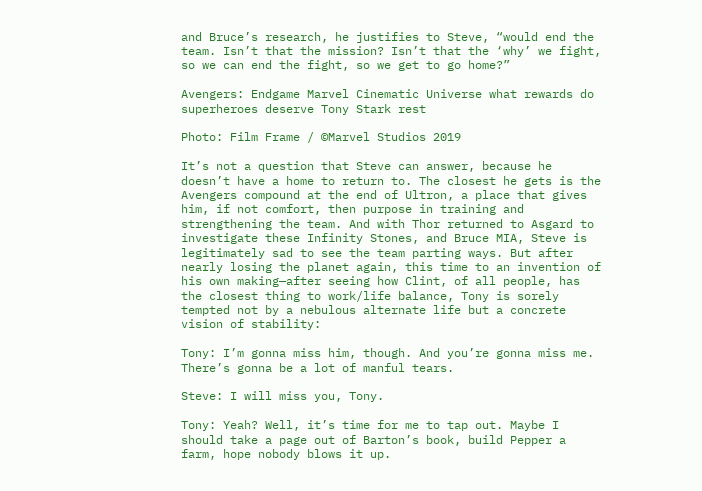and Bruce’s research, he justifies to Steve, “would end the team. Isn’t that the mission? Isn’t that the ‘why’ we fight, so we can end the fight, so we get to go home?”

Avengers: Endgame Marvel Cinematic Universe what rewards do superheroes deserve Tony Stark rest

Photo: Film Frame / ©Marvel Studios 2019

It’s not a question that Steve can answer, because he doesn’t have a home to return to. The closest he gets is the Avengers compound at the end of Ultron, a place that gives him, if not comfort, then purpose in training and strengthening the team. And with Thor returned to Asgard to investigate these Infinity Stones, and Bruce MIA, Steve is legitimately sad to see the team parting ways. But after nearly losing the planet again, this time to an invention of his own making—after seeing how Clint, of all people, has the closest thing to work/life balance, Tony is sorely tempted not by a nebulous alternate life but a concrete vision of stability:

Tony: I’m gonna miss him, though. And you’re gonna miss me. There’s gonna be a lot of manful tears.

Steve: I will miss you, Tony.

Tony: Yeah? Well, it’s time for me to tap out. Maybe I should take a page out of Barton’s book, build Pepper a farm, hope nobody blows it up.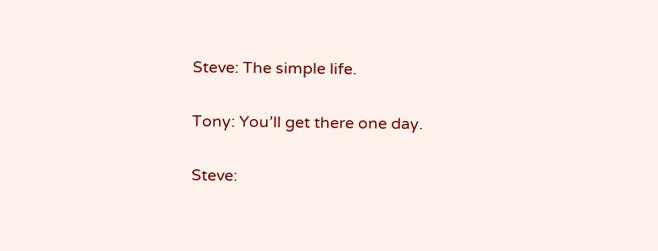Steve: The simple life.

Tony: You’ll get there one day.

Steve: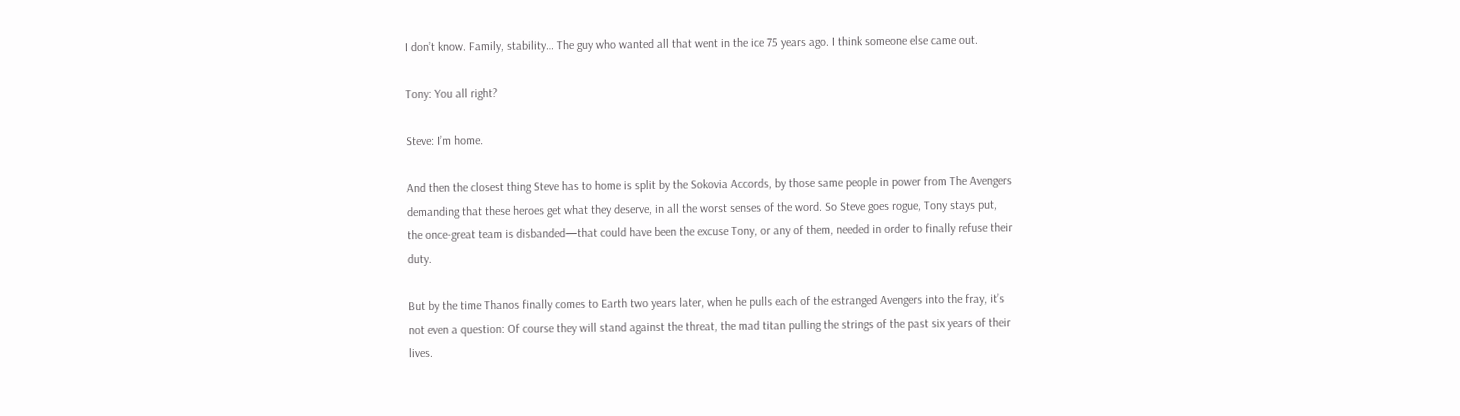I don’t know. Family, stability… The guy who wanted all that went in the ice 75 years ago. I think someone else came out.

Tony: You all right?

Steve: I’m home.

And then the closest thing Steve has to home is split by the Sokovia Accords, by those same people in power from The Avengers demanding that these heroes get what they deserve, in all the worst senses of the word. So Steve goes rogue, Tony stays put, the once-great team is disbanded—that could have been the excuse Tony, or any of them, needed in order to finally refuse their duty.

But by the time Thanos finally comes to Earth two years later, when he pulls each of the estranged Avengers into the fray, it’s not even a question: Of course they will stand against the threat, the mad titan pulling the strings of the past six years of their lives.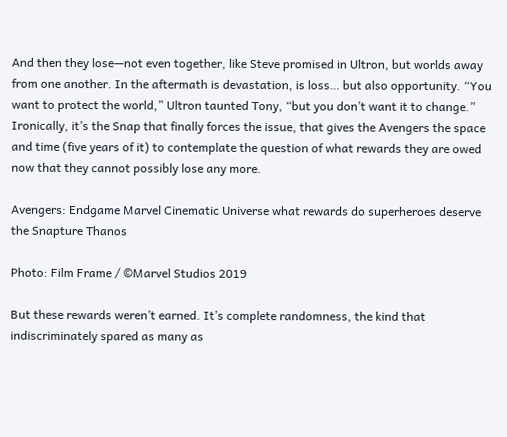And then they lose—not even together, like Steve promised in Ultron, but worlds away from one another. In the aftermath is devastation, is loss… but also opportunity. “You want to protect the world,” Ultron taunted Tony, “but you don’t want it to change.” Ironically, it’s the Snap that finally forces the issue, that gives the Avengers the space and time (five years of it) to contemplate the question of what rewards they are owed now that they cannot possibly lose any more.

Avengers: Endgame Marvel Cinematic Universe what rewards do superheroes deserve the Snapture Thanos

Photo: Film Frame / ©Marvel Studios 2019

But these rewards weren’t earned. It’s complete randomness, the kind that indiscriminately spared as many as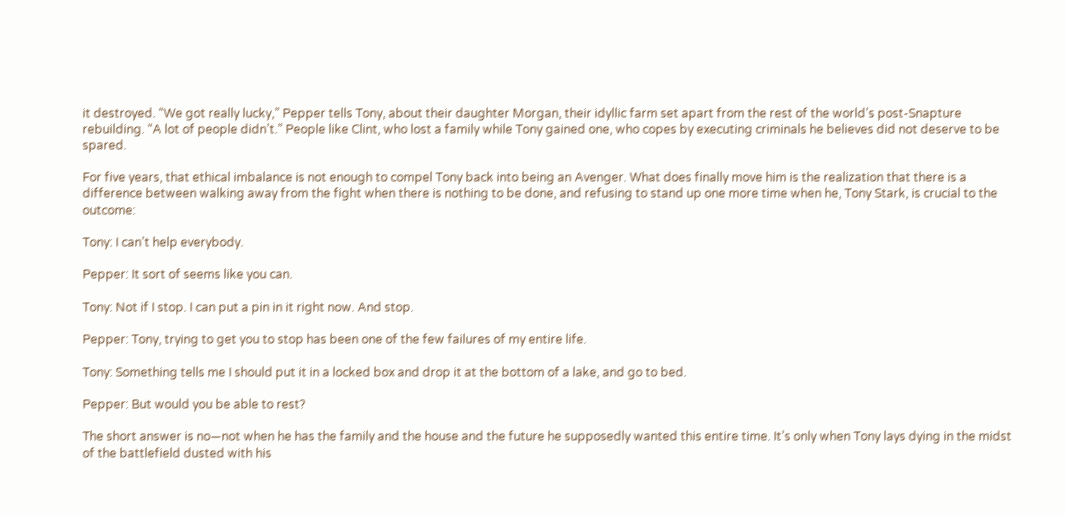it destroyed. “We got really lucky,” Pepper tells Tony, about their daughter Morgan, their idyllic farm set apart from the rest of the world’s post-Snapture rebuilding. “A lot of people didn’t.” People like Clint, who lost a family while Tony gained one, who copes by executing criminals he believes did not deserve to be spared.

For five years, that ethical imbalance is not enough to compel Tony back into being an Avenger. What does finally move him is the realization that there is a difference between walking away from the fight when there is nothing to be done, and refusing to stand up one more time when he, Tony Stark, is crucial to the outcome:

Tony: I can’t help everybody.

Pepper: It sort of seems like you can.

Tony: Not if I stop. I can put a pin in it right now. And stop.

Pepper: Tony, trying to get you to stop has been one of the few failures of my entire life.

Tony: Something tells me I should put it in a locked box and drop it at the bottom of a lake, and go to bed.

Pepper: But would you be able to rest?

The short answer is no—not when he has the family and the house and the future he supposedly wanted this entire time. It’s only when Tony lays dying in the midst of the battlefield dusted with his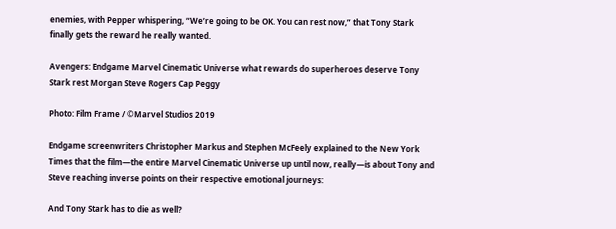enemies, with Pepper whispering, “We’re going to be OK. You can rest now,” that Tony Stark finally gets the reward he really wanted.

Avengers: Endgame Marvel Cinematic Universe what rewards do superheroes deserve Tony Stark rest Morgan Steve Rogers Cap Peggy

Photo: Film Frame / ©Marvel Studios 2019

Endgame screenwriters Christopher Markus and Stephen McFeely explained to the New York Times that the film—the entire Marvel Cinematic Universe up until now, really—is about Tony and Steve reaching inverse points on their respective emotional journeys:

And Tony Stark has to die as well?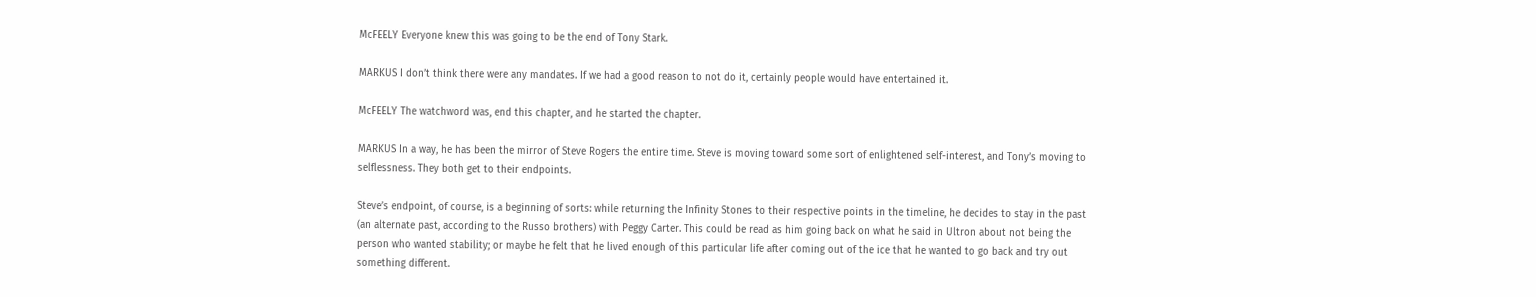McFEELY Everyone knew this was going to be the end of Tony Stark.

MARKUS I don’t think there were any mandates. If we had a good reason to not do it, certainly people would have entertained it.

McFEELY The watchword was, end this chapter, and he started the chapter.

MARKUS In a way, he has been the mirror of Steve Rogers the entire time. Steve is moving toward some sort of enlightened self-interest, and Tony’s moving to selflessness. They both get to their endpoints.

Steve’s endpoint, of course, is a beginning of sorts: while returning the Infinity Stones to their respective points in the timeline, he decides to stay in the past (an alternate past, according to the Russo brothers) with Peggy Carter. This could be read as him going back on what he said in Ultron about not being the person who wanted stability; or maybe he felt that he lived enough of this particular life after coming out of the ice that he wanted to go back and try out something different.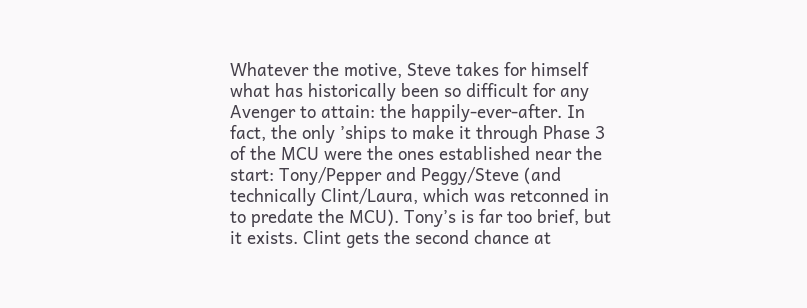Whatever the motive, Steve takes for himself what has historically been so difficult for any Avenger to attain: the happily-ever-after. In fact, the only ’ships to make it through Phase 3 of the MCU were the ones established near the start: Tony/Pepper and Peggy/Steve (and technically Clint/Laura, which was retconned in to predate the MCU). Tony’s is far too brief, but it exists. Clint gets the second chance at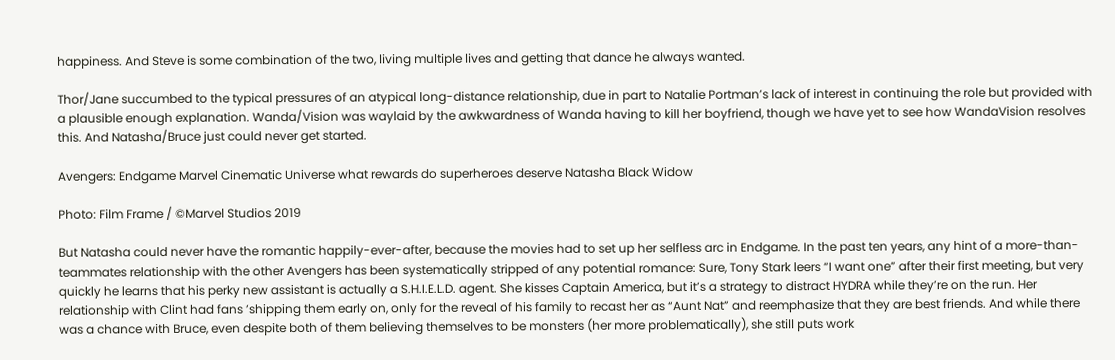happiness. And Steve is some combination of the two, living multiple lives and getting that dance he always wanted.

Thor/Jane succumbed to the typical pressures of an atypical long-distance relationship, due in part to Natalie Portman’s lack of interest in continuing the role but provided with a plausible enough explanation. Wanda/Vision was waylaid by the awkwardness of Wanda having to kill her boyfriend, though we have yet to see how WandaVision resolves this. And Natasha/Bruce just could never get started.

Avengers: Endgame Marvel Cinematic Universe what rewards do superheroes deserve Natasha Black Widow

Photo: Film Frame / ©Marvel Studios 2019

But Natasha could never have the romantic happily-ever-after, because the movies had to set up her selfless arc in Endgame. In the past ten years, any hint of a more-than-teammates relationship with the other Avengers has been systematically stripped of any potential romance: Sure, Tony Stark leers “I want one” after their first meeting, but very quickly he learns that his perky new assistant is actually a S.H.I.E.L.D. agent. She kisses Captain America, but it’s a strategy to distract HYDRA while they’re on the run. Her relationship with Clint had fans ’shipping them early on, only for the reveal of his family to recast her as “Aunt Nat” and reemphasize that they are best friends. And while there was a chance with Bruce, even despite both of them believing themselves to be monsters (her more problematically), she still puts work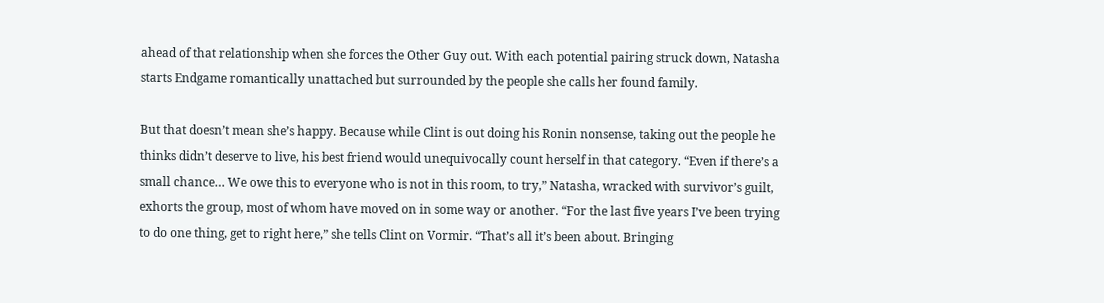ahead of that relationship when she forces the Other Guy out. With each potential pairing struck down, Natasha starts Endgame romantically unattached but surrounded by the people she calls her found family.

But that doesn’t mean she’s happy. Because while Clint is out doing his Ronin nonsense, taking out the people he thinks didn’t deserve to live, his best friend would unequivocally count herself in that category. “Even if there’s a small chance… We owe this to everyone who is not in this room, to try,” Natasha, wracked with survivor’s guilt, exhorts the group, most of whom have moved on in some way or another. “For the last five years I’ve been trying to do one thing, get to right here,” she tells Clint on Vormir. “That’s all it’s been about. Bringing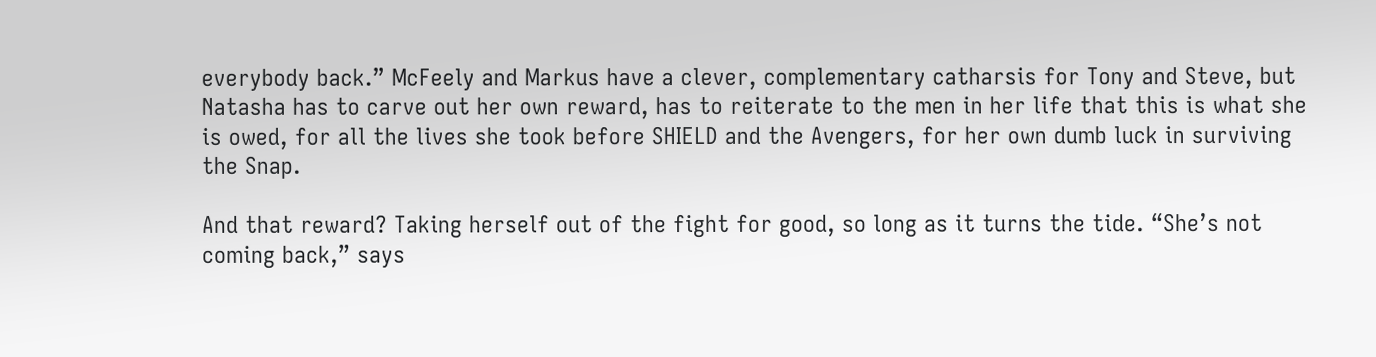everybody back.” McFeely and Markus have a clever, complementary catharsis for Tony and Steve, but Natasha has to carve out her own reward, has to reiterate to the men in her life that this is what she is owed, for all the lives she took before SHIELD and the Avengers, for her own dumb luck in surviving the Snap.

And that reward? Taking herself out of the fight for good, so long as it turns the tide. “She’s not coming back,” says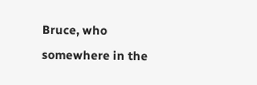Bruce, who somewhere in the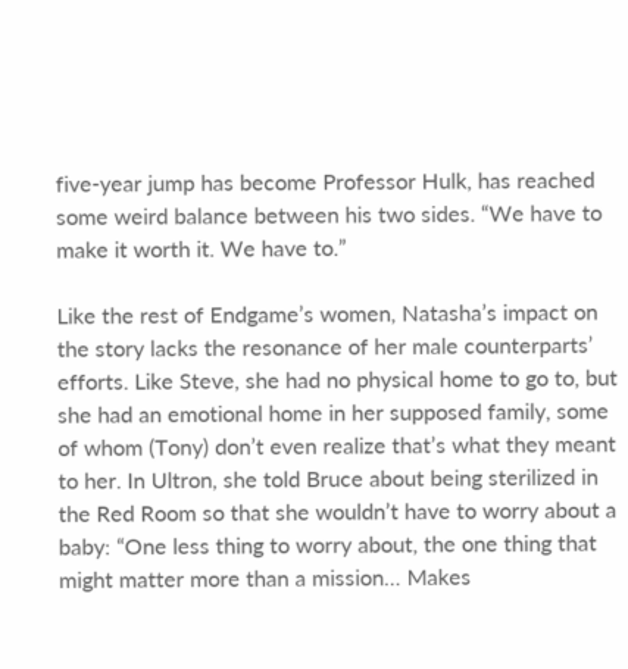five-year jump has become Professor Hulk, has reached some weird balance between his two sides. “We have to make it worth it. We have to.”

Like the rest of Endgame’s women, Natasha’s impact on the story lacks the resonance of her male counterparts’ efforts. Like Steve, she had no physical home to go to, but she had an emotional home in her supposed family, some of whom (Tony) don’t even realize that’s what they meant to her. In Ultron, she told Bruce about being sterilized in the Red Room so that she wouldn’t have to worry about a baby: “One less thing to worry about, the one thing that might matter more than a mission… Makes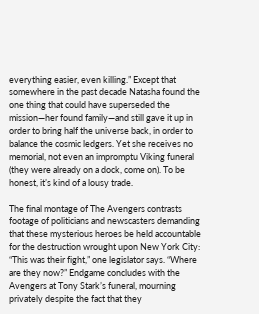everything easier, even killing.” Except that somewhere in the past decade Natasha found the one thing that could have superseded the mission—her found family—and still gave it up in order to bring half the universe back, in order to balance the cosmic ledgers. Yet she receives no memorial, not even an impromptu Viking funeral (they were already on a dock, come on). To be honest, it’s kind of a lousy trade.

The final montage of The Avengers contrasts footage of politicians and newscasters demanding that these mysterious heroes be held accountable for the destruction wrought upon New York City: “This was their fight,” one legislator says. “Where are they now?” Endgame concludes with the Avengers at Tony Stark’s funeral, mourning privately despite the fact that they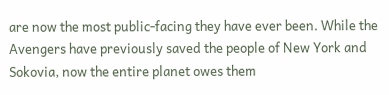are now the most public-facing they have ever been. While the Avengers have previously saved the people of New York and Sokovia, now the entire planet owes them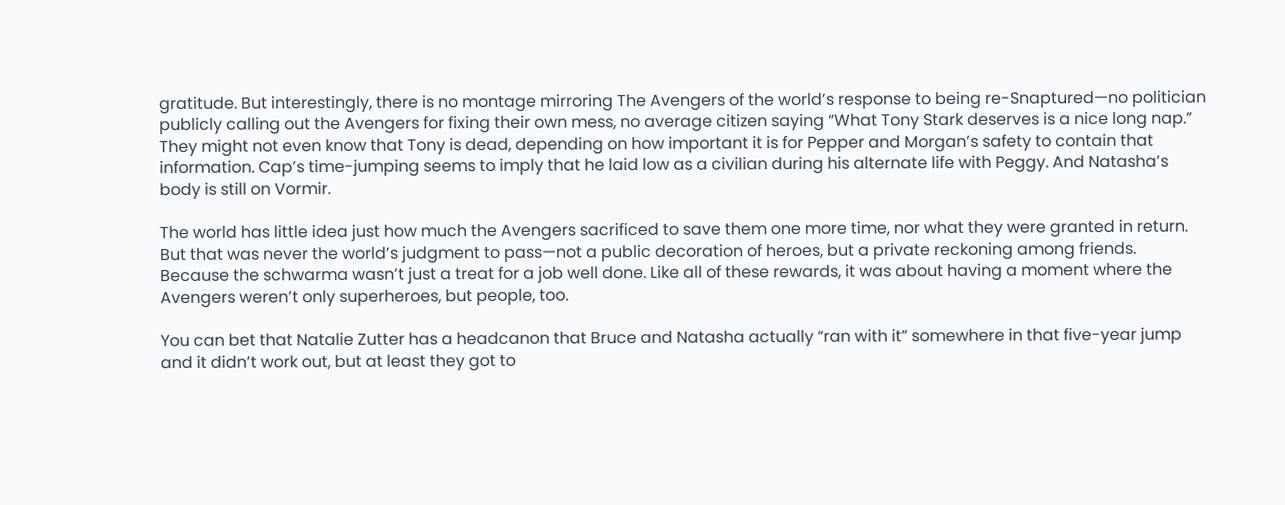gratitude. But interestingly, there is no montage mirroring The Avengers of the world’s response to being re-Snaptured—no politician publicly calling out the Avengers for fixing their own mess, no average citizen saying “What Tony Stark deserves is a nice long nap.” They might not even know that Tony is dead, depending on how important it is for Pepper and Morgan’s safety to contain that information. Cap’s time-jumping seems to imply that he laid low as a civilian during his alternate life with Peggy. And Natasha’s body is still on Vormir.

The world has little idea just how much the Avengers sacrificed to save them one more time, nor what they were granted in return. But that was never the world’s judgment to pass—not a public decoration of heroes, but a private reckoning among friends. Because the schwarma wasn’t just a treat for a job well done. Like all of these rewards, it was about having a moment where the Avengers weren’t only superheroes, but people, too.

You can bet that Natalie Zutter has a headcanon that Bruce and Natasha actually “ran with it” somewhere in that five-year jump and it didn’t work out, but at least they got to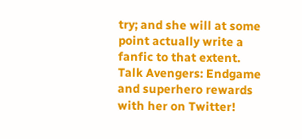try; and she will at some point actually write a fanfic to that extent. Talk Avengers: Endgame and superhero rewards with her on Twitter!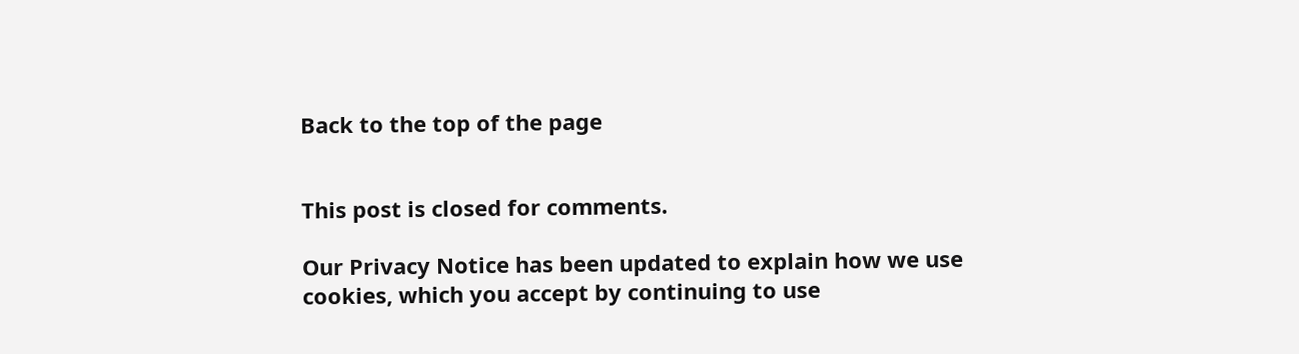Back to the top of the page


This post is closed for comments.

Our Privacy Notice has been updated to explain how we use cookies, which you accept by continuing to use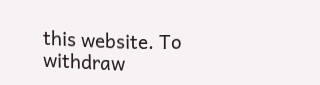this website. To withdraw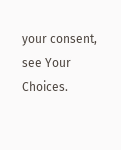your consent, see Your Choices.